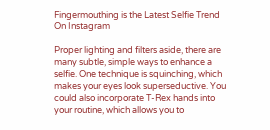Fingermouthing is the Latest Selfie Trend On Instagram

Proper lighting and filters aside, there are many subtle, simple ways to enhance a selfie. One technique is squinching, which makes your eyes look superseductive. You could also incorporate T-Rex hands into your routine, which allows you to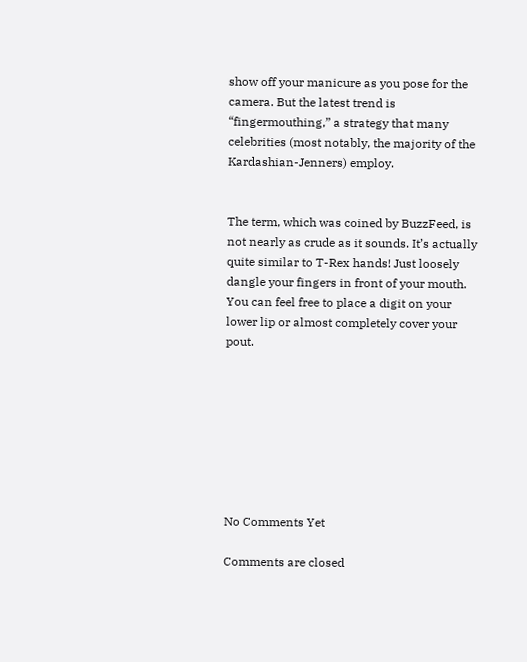show off your manicure as you pose for the camera. But the latest trend is “fingermouthing,” a strategy that many celebrities (most notably, the majority of the Kardashian-Jenners) employ.


The term, which was coined by BuzzFeed, is not nearly as crude as it sounds. It’s actually quite similar to T-Rex hands! Just loosely dangle your fingers in front of your mouth. You can feel free to place a digit on your lower lip or almost completely cover your pout.








No Comments Yet

Comments are closed